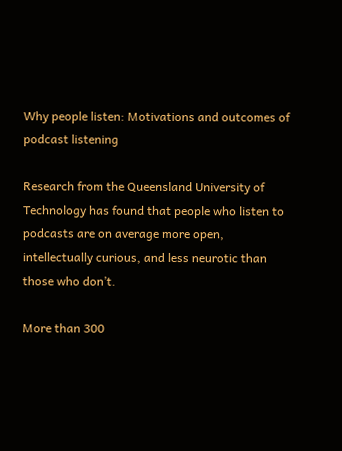Why people listen: Motivations and outcomes of podcast listening

Research from the Queensland University of Technology has found that people who listen to podcasts are on average more open, intellectually curious, and less neurotic than those who don’t.

More than 300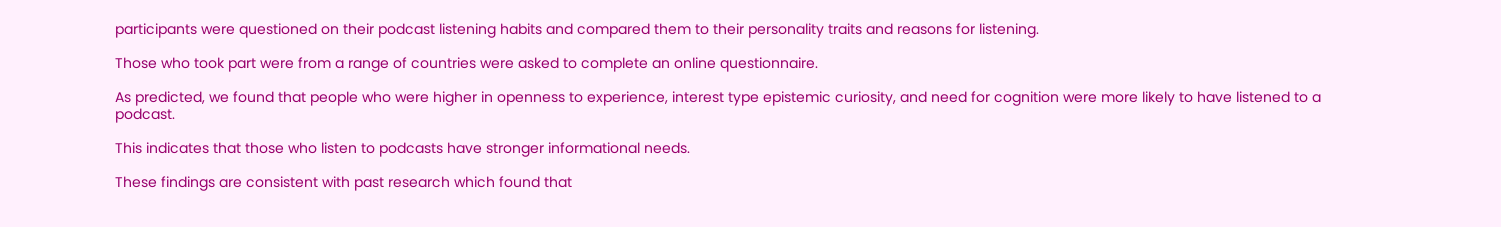participants were questioned on their podcast listening habits and compared them to their personality traits and reasons for listening.

Those who took part were from a range of countries were asked to complete an online questionnaire.

As predicted, we found that people who were higher in openness to experience, interest type epistemic curiosity, and need for cognition were more likely to have listened to a podcast.

This indicates that those who listen to podcasts have stronger informational needs.

These findings are consistent with past research which found that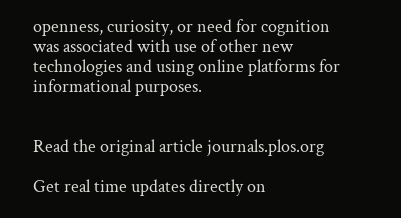openness, curiosity, or need for cognition was associated with use of other new technologies and using online platforms for informational purposes.


Read the original article journals.plos.org

Get real time updates directly on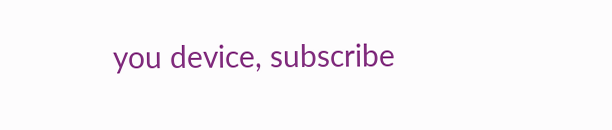you device, subscribe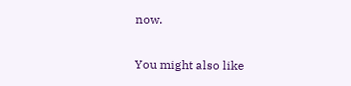now.

You might also like